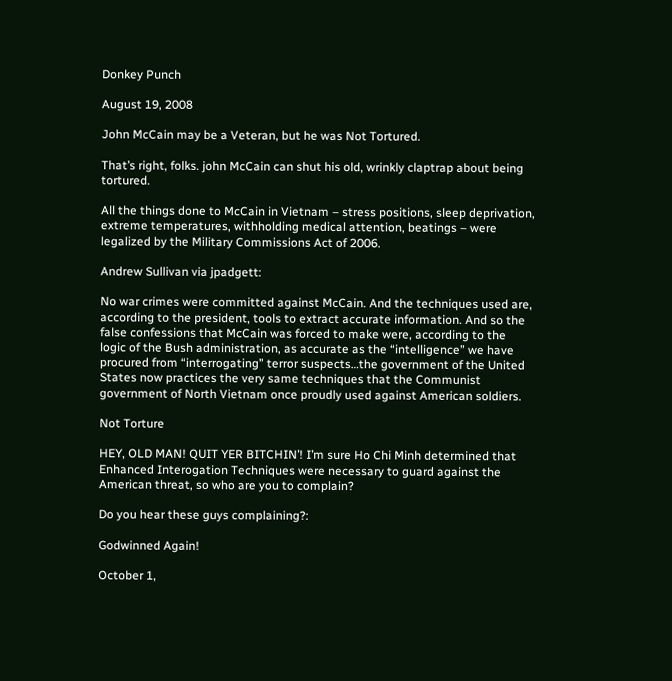Donkey Punch

August 19, 2008

John McCain may be a Veteran, but he was Not Tortured.

That’s right, folks. john McCain can shut his old, wrinkly claptrap about being tortured.

All the things done to McCain in Vietnam – stress positions, sleep deprivation, extreme temperatures, withholding medical attention, beatings – were legalized by the Military Commissions Act of 2006.

Andrew Sullivan via jpadgett:

No war crimes were committed against McCain. And the techniques used are, according to the president, tools to extract accurate information. And so the false confessions that McCain was forced to make were, according to the logic of the Bush administration, as accurate as the “intelligence” we have procured from “interrogating” terror suspects…the government of the United States now practices the very same techniques that the Communist government of North Vietnam once proudly used against American soldiers.

Not Torture

HEY, OLD MAN! QUIT YER BITCHIN’! I’m sure Ho Chi Minh determined that Enhanced Interogation Techniques were necessary to guard against the American threat, so who are you to complain?

Do you hear these guys complaining?:

Godwinned Again!

October 1,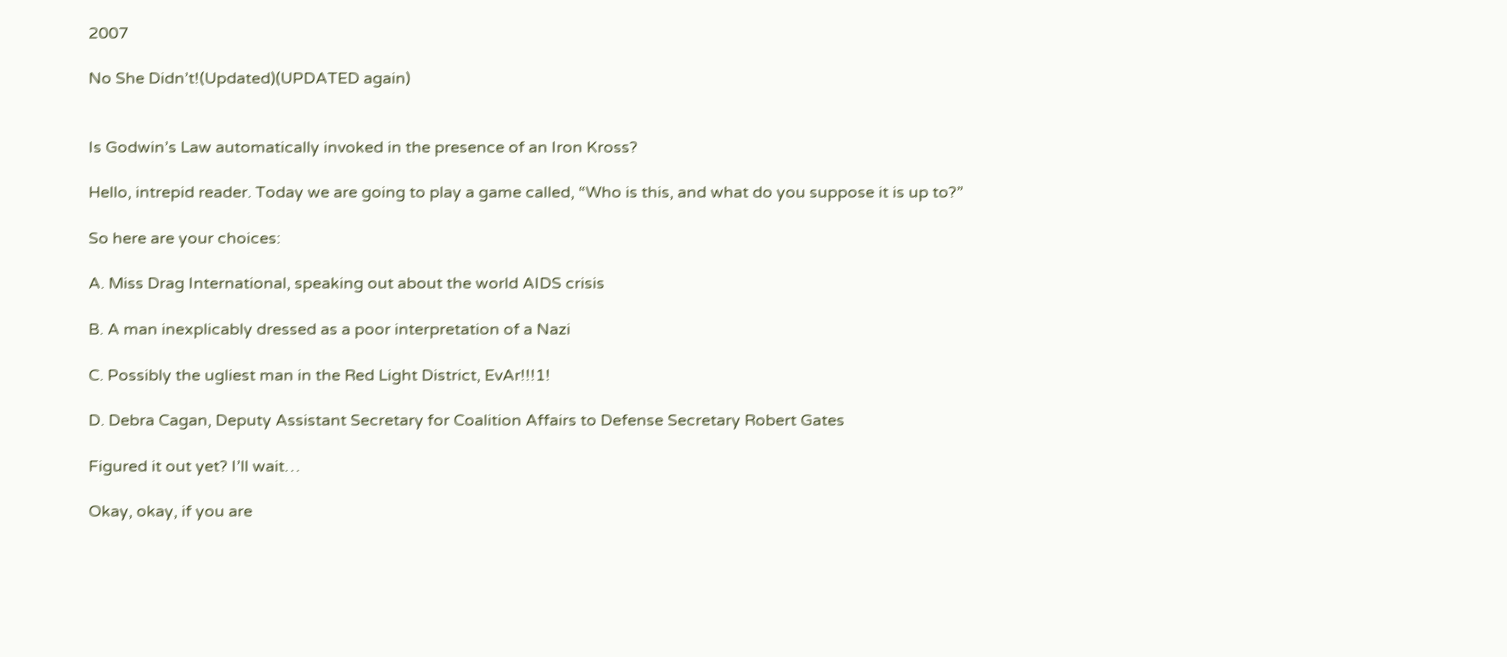2007

No She Didn’t!(Updated)(UPDATED again)


Is Godwin’s Law automatically invoked in the presence of an Iron Kross?

Hello, intrepid reader. Today we are going to play a game called, “Who is this, and what do you suppose it is up to?”

So here are your choices:

A. Miss Drag International, speaking out about the world AIDS crisis

B. A man inexplicably dressed as a poor interpretation of a Nazi

C. Possibly the ugliest man in the Red Light District, EvAr!!!1!

D. Debra Cagan, Deputy Assistant Secretary for Coalition Affairs to Defense Secretary Robert Gates

Figured it out yet? I’ll wait…

Okay, okay, if you are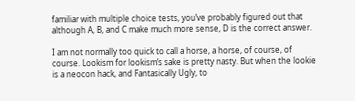familiar with multiple choice tests, you’ve probably figured out that although A, B, and C make much more sense, D is the correct answer.

I am not normally too quick to call a horse, a horse, of course, of course. Lookism for lookism’s sake is pretty nasty. But when the lookie is a neocon hack, and Fantasically Ugly, to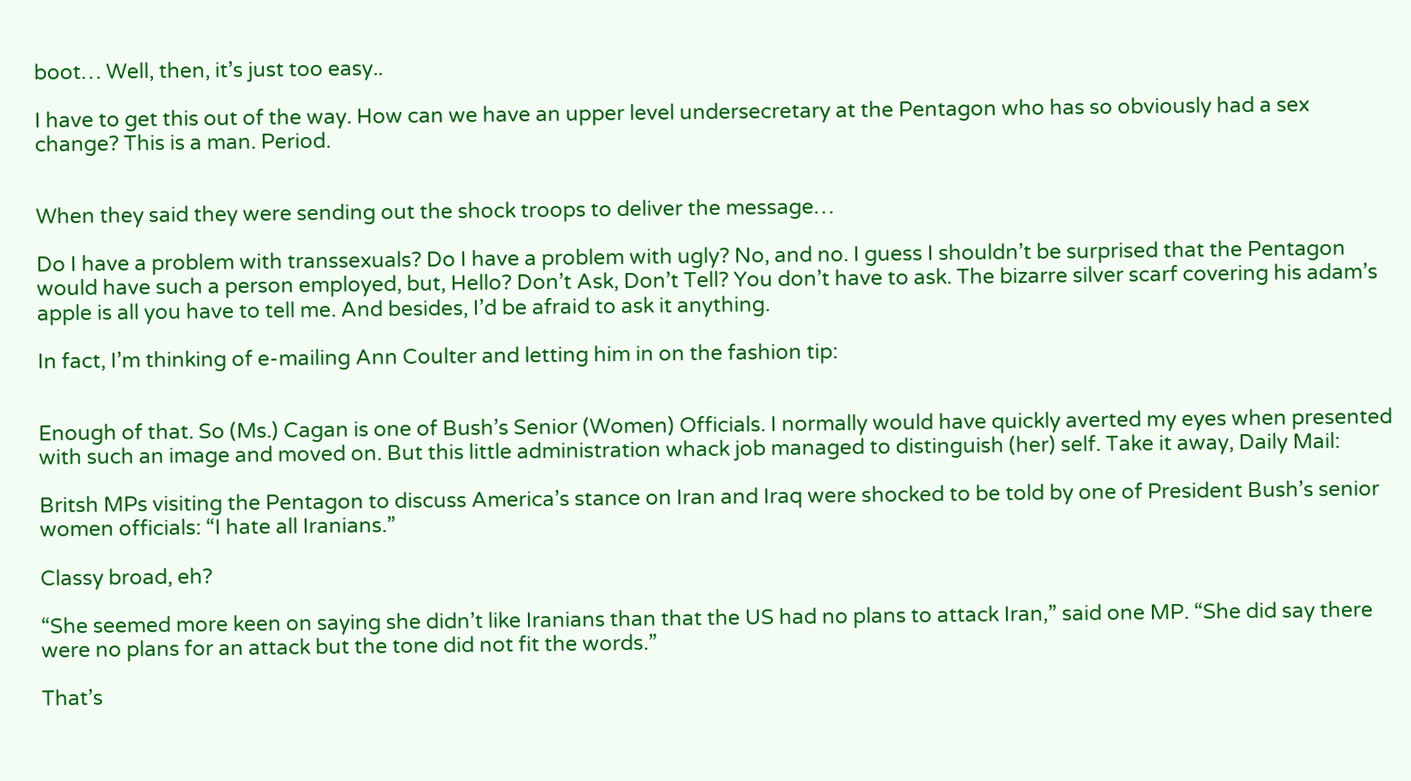boot… Well, then, it’s just too easy..

I have to get this out of the way. How can we have an upper level undersecretary at the Pentagon who has so obviously had a sex change? This is a man. Period.


When they said they were sending out the shock troops to deliver the message…

Do I have a problem with transsexuals? Do I have a problem with ugly? No, and no. I guess I shouldn’t be surprised that the Pentagon would have such a person employed, but, Hello? Don’t Ask, Don’t Tell? You don’t have to ask. The bizarre silver scarf covering his adam’s apple is all you have to tell me. And besides, I’d be afraid to ask it anything.

In fact, I’m thinking of e-mailing Ann Coulter and letting him in on the fashion tip:


Enough of that. So (Ms.) Cagan is one of Bush’s Senior (Women) Officials. I normally would have quickly averted my eyes when presented with such an image and moved on. But this little administration whack job managed to distinguish (her) self. Take it away, Daily Mail:

Britsh MPs visiting the Pentagon to discuss America’s stance on Iran and Iraq were shocked to be told by one of President Bush’s senior women officials: “I hate all Iranians.”

Classy broad, eh?

“She seemed more keen on saying she didn’t like Iranians than that the US had no plans to attack Iran,” said one MP. “She did say there were no plans for an attack but the tone did not fit the words.”

That’s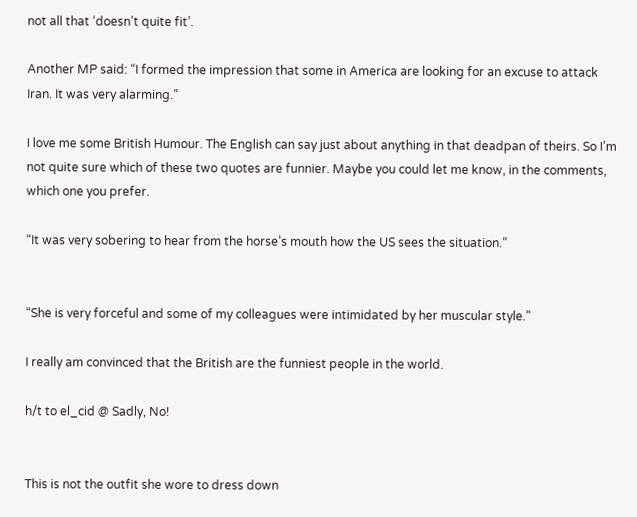not all that ‘doesn’t quite fit’.

Another MP said: “I formed the impression that some in America are looking for an excuse to attack Iran. It was very alarming.”

I love me some British Humour. The English can say just about anything in that deadpan of theirs. So I’m not quite sure which of these two quotes are funnier. Maybe you could let me know, in the comments, which one you prefer.

“It was very sobering to hear from the horse’s mouth how the US sees the situation.”


“She is very forceful and some of my colleagues were intimidated by her muscular style.”

I really am convinced that the British are the funniest people in the world.

h/t to el_cid @ Sadly, No!


This is not the outfit she wore to dress down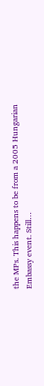the MPs. This happens to be from a 2005 Hungarian Embassy event. Still…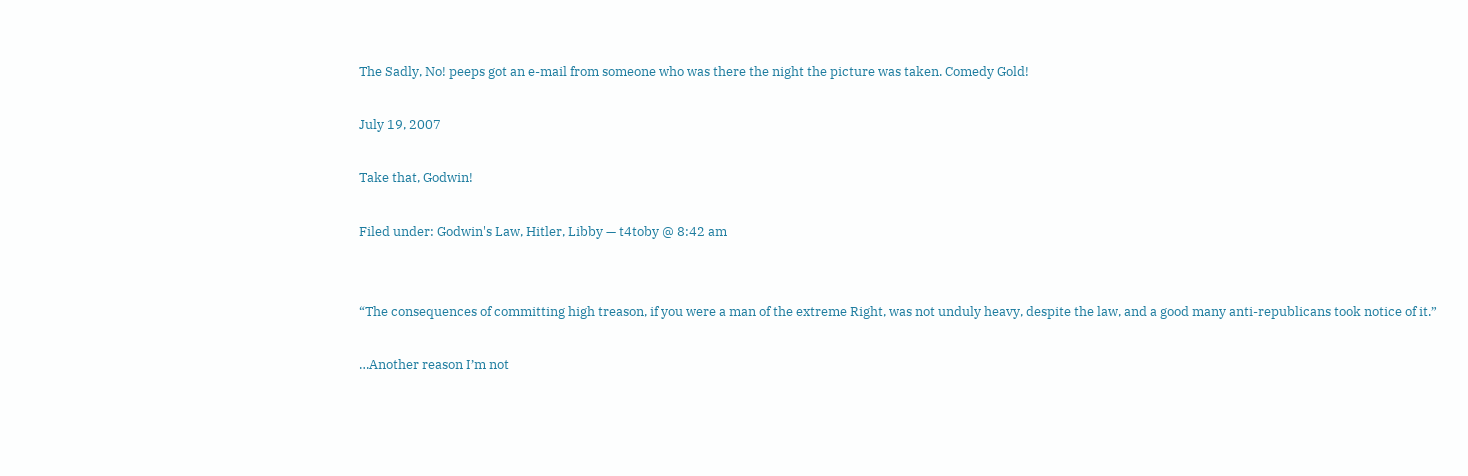The Sadly, No! peeps got an e-mail from someone who was there the night the picture was taken. Comedy Gold!

July 19, 2007

Take that, Godwin!

Filed under: Godwin's Law, Hitler, Libby — t4toby @ 8:42 am


“The consequences of committing high treason, if you were a man of the extreme Right, was not unduly heavy, despite the law, and a good many anti-republicans took notice of it.”

…Another reason I’m not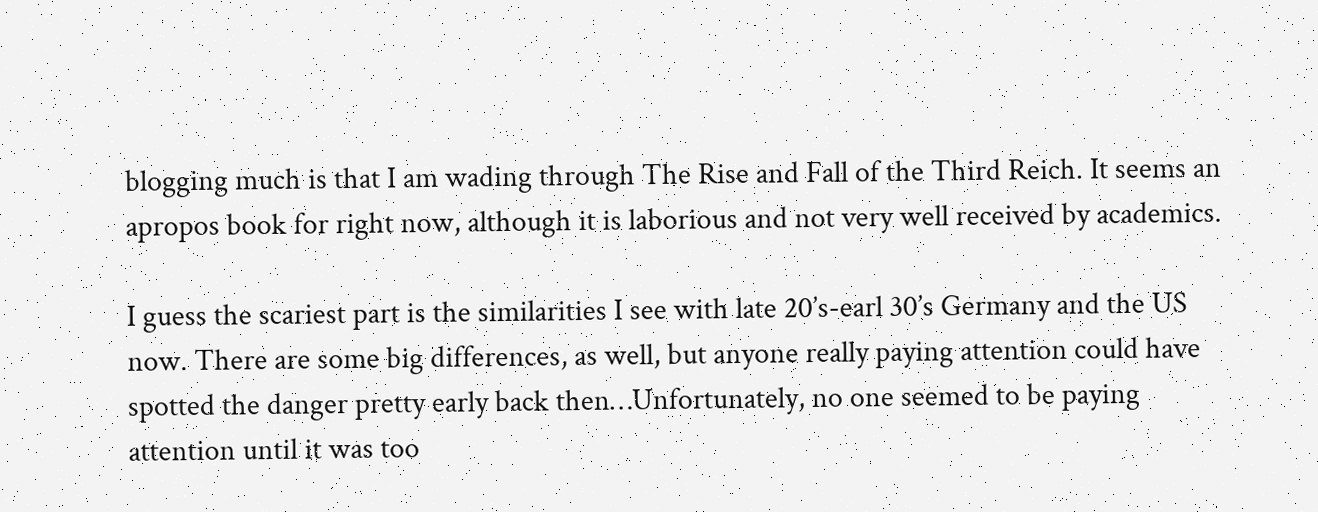blogging much is that I am wading through The Rise and Fall of the Third Reich. It seems an apropos book for right now, although it is laborious and not very well received by academics.

I guess the scariest part is the similarities I see with late 20’s-earl 30’s Germany and the US now. There are some big differences, as well, but anyone really paying attention could have spotted the danger pretty early back then…Unfortunately, no one seemed to be paying attention until it was too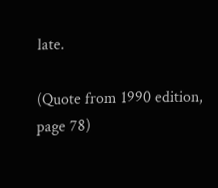late.

(Quote from 1990 edition, page 78)